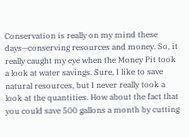Conservation is really on my mind these days—conserving resources and money. So, it really caught my eye when the Money Pit took a look at water savings. Sure, I like to save natural resources, but I never really took a look at the quantities. How about the fact that you could save 500 gallons a month by cutting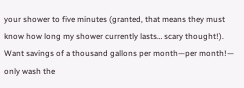your shower to five minutes (granted, that means they must know how long my shower currently lasts… scary thought!). Want savings of a thousand gallons per month—per month!— only wash the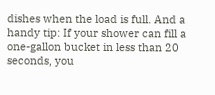dishes when the load is full. And a handy tip: If your shower can fill a one-gallon bucket in less than 20 seconds, you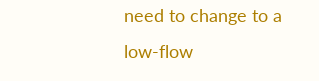need to change to a low-flow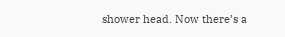shower head. Now there’s a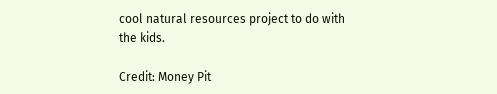cool natural resources project to do with the kids.

Credit: Money Pit